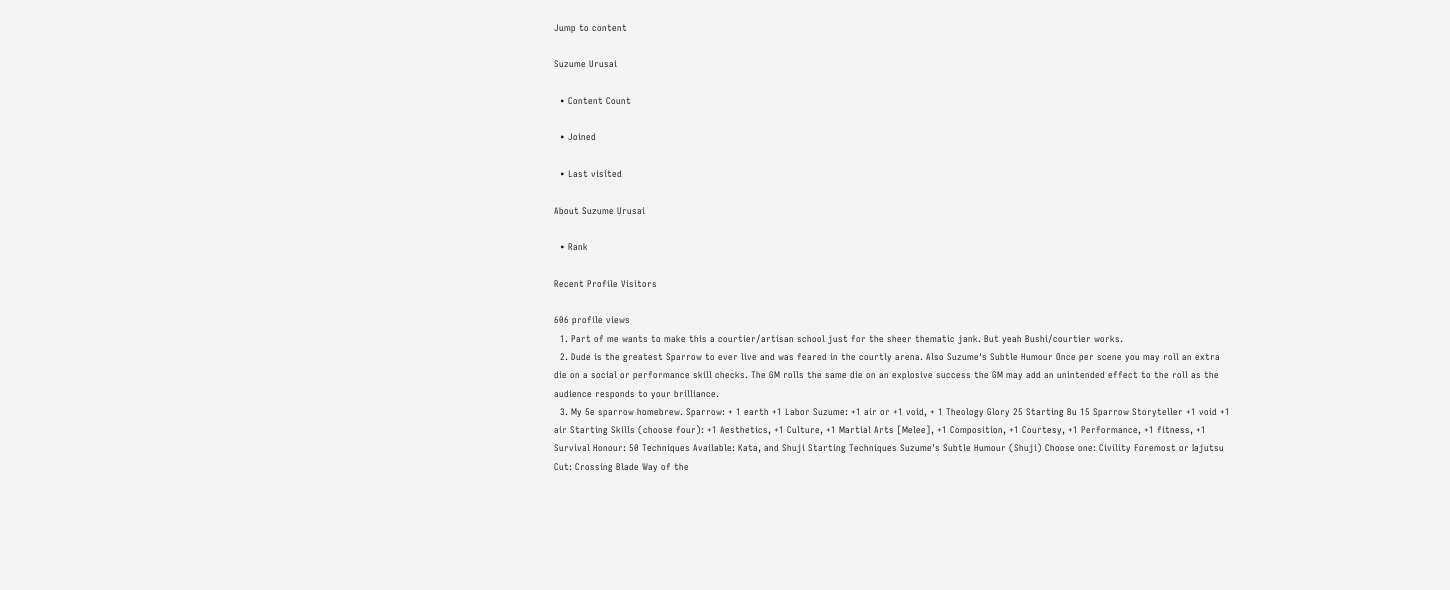Jump to content

Suzume Urusai

  • Content Count

  • Joined

  • Last visited

About Suzume Urusai

  • Rank

Recent Profile Visitors

606 profile views
  1. Part of me wants to make this a courtier/artisan school just for the sheer thematic jank. But yeah Bushi/courtier works.
  2. Dude is the greatest Sparrow to ever live and was feared in the courtly arena. Also Suzume's Subtle Humour Once per scene you may roll an extra die on a social or performance skill checks. The GM rolls the same die on an explosive success the GM may add an unintended effect to the roll as the audience responds to your brilliance.
  3. My 5e sparrow homebrew. Sparrow: + 1 earth +1 Labor Suzume: +1 air or +1 void, + 1 Theology Glory 25 Starting Bu 15 Sparrow Storyteller +1 void +1 air Starting Skills (choose four): +1 Aesthetics, +1 Culture, +1 Martial Arts [Melee], +1 Composition, +1 Courtesy, +1 Performance, +1 fitness, +1 Survival Honour: 50 Techniques Available: Kata, and Shuji Starting Techniques Suzume's Subtle Humour (Shuji) Choose one: Civility Foremost or Iajutsu Cut: Crossing Blade Way of the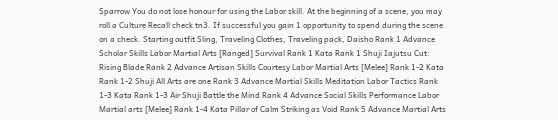Sparrow You do not lose honour for using the Labor skill. At the beginning of a scene, you may roll a Culture Recall check tn3. If successful you gain 1 opportunity to spend during the scene on a check. Starting outfit Sling, Traveling Clothes, Traveling pack, Daisho Rank 1 Advance Scholar Skills Labor Martial Arts [Ranged] Survival Rank 1 Kata Rank 1 Shuji Iajutsu Cut: Rising Blade Rank 2 Advance Artisan Skills Courtesy Labor Martial Arts [Melee] Rank 1-2 Kata Rank 1-2 Shuji All Arts are one Rank 3 Advance Martial Skills Meditation Labor Tactics Rank 1-3 Kata Rank 1-3 Air Shuji Battle the Mind Rank 4 Advance Social Skills Performance Labor Martial arts [Melee] Rank 1-4 Kata Pillar of Calm Striking as Void Rank 5 Advance Martial Arts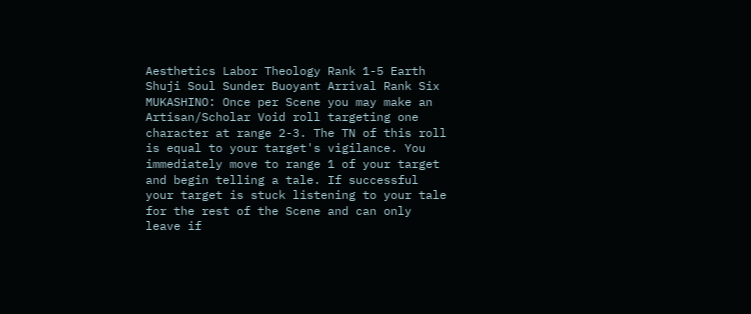Aesthetics Labor Theology Rank 1-5 Earth Shuji Soul Sunder Buoyant Arrival Rank Six MUKASHINO: Once per Scene you may make an Artisan/Scholar Void roll targeting one character at range 2-3. The TN of this roll is equal to your target's vigilance. You immediately move to range 1 of your target and begin telling a tale. If successful your target is stuck listening to your tale for the rest of the Scene and can only leave if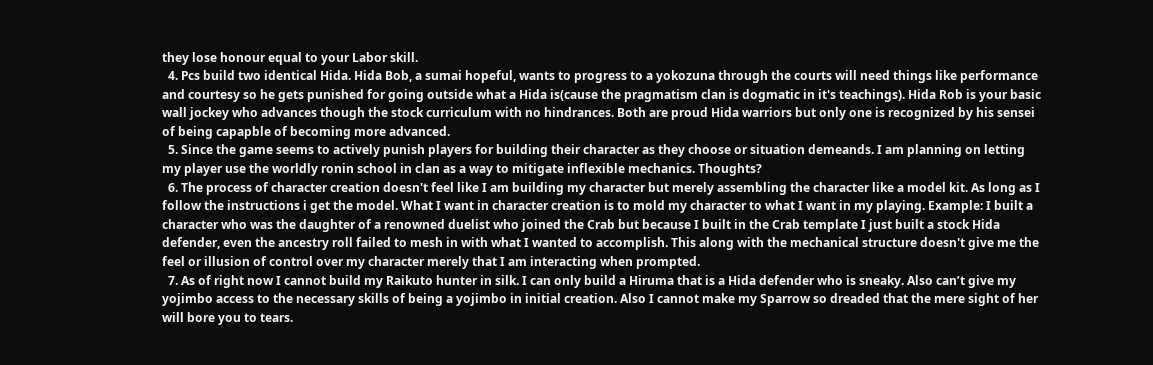they lose honour equal to your Labor skill.
  4. Pcs build two identical Hida. Hida Bob, a sumai hopeful, wants to progress to a yokozuna through the courts will need things like performance and courtesy so he gets punished for going outside what a Hida is(cause the pragmatism clan is dogmatic in it's teachings). Hida Rob is your basic wall jockey who advances though the stock curriculum with no hindrances. Both are proud Hida warriors but only one is recognized by his sensei of being capapble of becoming more advanced.
  5. Since the game seems to actively punish players for building their character as they choose or situation demeands. I am planning on letting my player use the worldly ronin school in clan as a way to mitigate inflexible mechanics. Thoughts?
  6. The process of character creation doesn't feel like I am building my character but merely assembling the character like a model kit. As long as I follow the instructions i get the model. What I want in character creation is to mold my character to what I want in my playing. Example: I built a character who was the daughter of a renowned duelist who joined the Crab but because I built in the Crab template I just built a stock Hida defender, even the ancestry roll failed to mesh in with what I wanted to accomplish. This along with the mechanical structure doesn't give me the feel or illusion of control over my character merely that I am interacting when prompted.
  7. As of right now I cannot build my Raikuto hunter in silk. I can only build a Hiruma that is a Hida defender who is sneaky. Also can’t give my yojimbo access to the necessary skills of being a yojimbo in initial creation. Also I cannot make my Sparrow so dreaded that the mere sight of her will bore you to tears.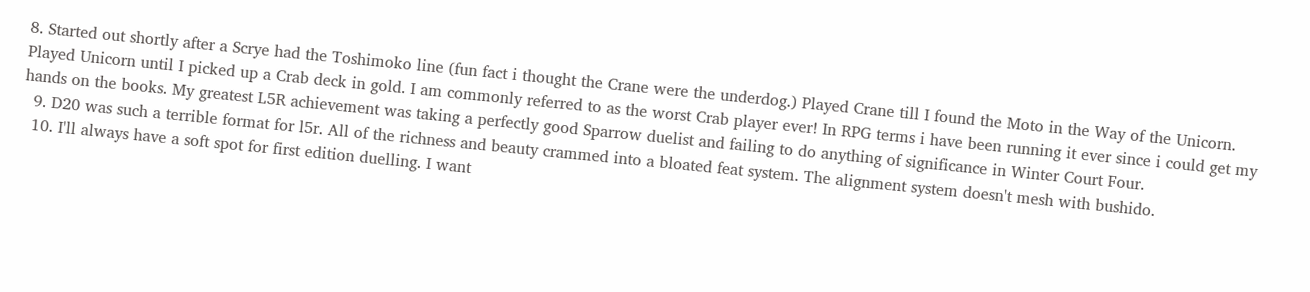8. Started out shortly after a Scrye had the Toshimoko line (fun fact i thought the Crane were the underdog.) Played Crane till I found the Moto in the Way of the Unicorn. Played Unicorn until I picked up a Crab deck in gold. I am commonly referred to as the worst Crab player ever! In RPG terms i have been running it ever since i could get my hands on the books. My greatest L5R achievement was taking a perfectly good Sparrow duelist and failing to do anything of significance in Winter Court Four.
  9. D20 was such a terrible format for l5r. All of the richness and beauty crammed into a bloated feat system. The alignment system doesn't mesh with bushido.
  10. I'll always have a soft spot for first edition duelling. I want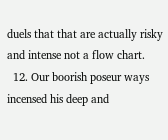duels that that are actually risky and intense not a flow chart.
  12. Our boorish poseur ways incensed his deep and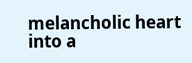melancholic heart into a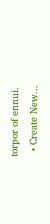torpor of ennui.
  • Create New...